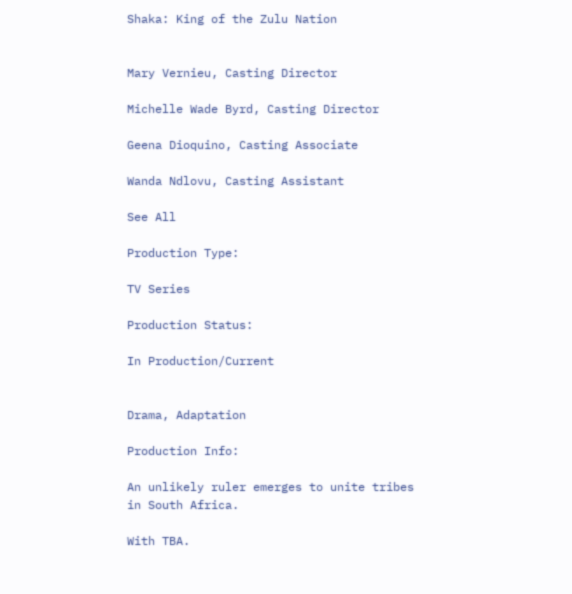Shaka: King of the Zulu Nation


Mary Vernieu, Casting Director

Michelle Wade Byrd, Casting Director

Geena Dioquino, Casting Associate

Wanda Ndlovu, Casting Assistant

See All

Production Type:

TV Series

Production Status:

In Production/Current


Drama, Adaptation

Production Info:

An unlikely ruler emerges to unite tribes in South Africa.

With TBA.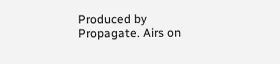Produced by Propagate. Airs on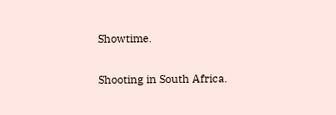Showtime.

Shooting in South Africa.